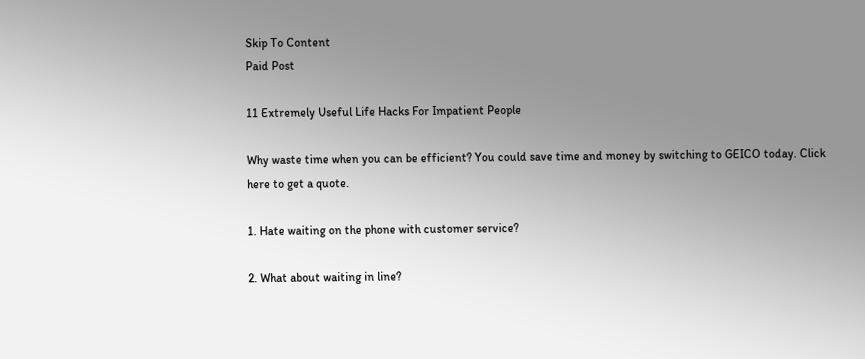Skip To Content
Paid Post

11 Extremely Useful Life Hacks For Impatient People

Why waste time when you can be efficient? You could save time and money by switching to GEICO today. Click here to get a quote.

1. Hate waiting on the phone with customer service?

2. What about waiting in line?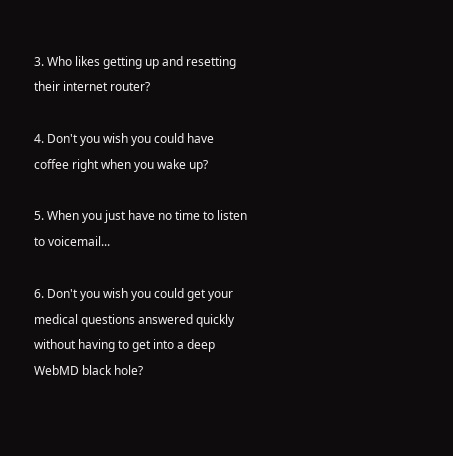3. Who likes getting up and resetting their internet router?

4. Don't you wish you could have coffee right when you wake up?

5. When you just have no time to listen to voicemail...

6. Don't you wish you could get your medical questions answered quickly without having to get into a deep WebMD black hole?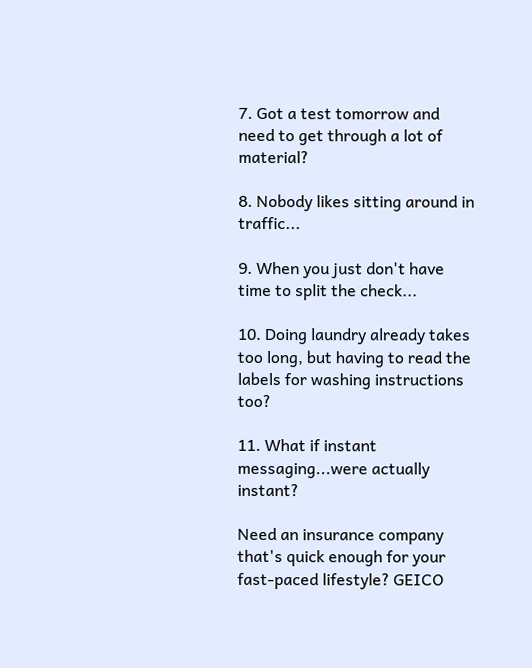7. Got a test tomorrow and need to get through a lot of material?

8. Nobody likes sitting around in traffic...

9. When you just don't have time to split the check...

10. Doing laundry already takes too long, but having to read the labels for washing instructions too?

11. What if instant messaging...were actually instant?

Need an insurance company that's quick enough for your fast-paced lifestyle? GEICO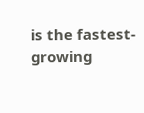is the fastest-growing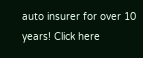auto insurer for over 10 years! Click here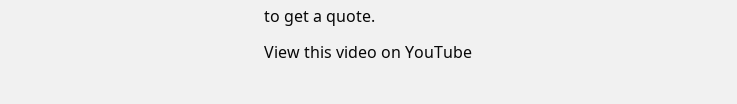to get a quote.

View this video on YouTube